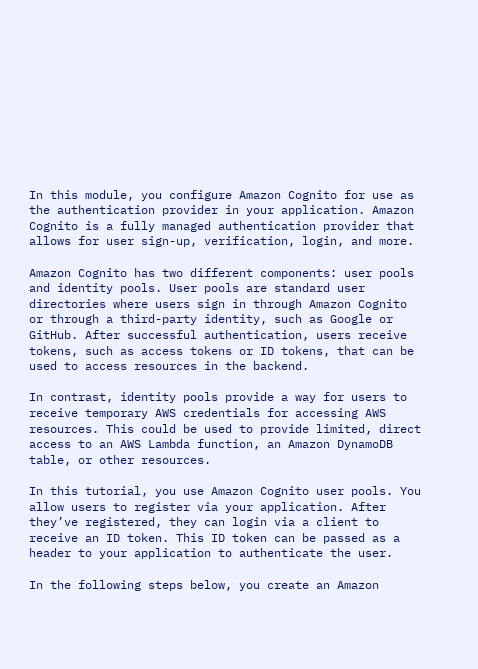In this module, you configure Amazon Cognito for use as the authentication provider in your application. Amazon Cognito is a fully managed authentication provider that allows for user sign-up, verification, login, and more.

Amazon Cognito has two different components: user pools and identity pools. User pools are standard user directories where users sign in through Amazon Cognito or through a third-party identity, such as Google or GitHub. After successful authentication, users receive tokens, such as access tokens or ID tokens, that can be used to access resources in the backend.

In contrast, identity pools provide a way for users to receive temporary AWS credentials for accessing AWS resources. This could be used to provide limited, direct access to an AWS Lambda function, an Amazon DynamoDB table, or other resources.

In this tutorial, you use Amazon Cognito user pools. You allow users to register via your application. After they’ve registered, they can login via a client to receive an ID token. This ID token can be passed as a header to your application to authenticate the user.

In the following steps below, you create an Amazon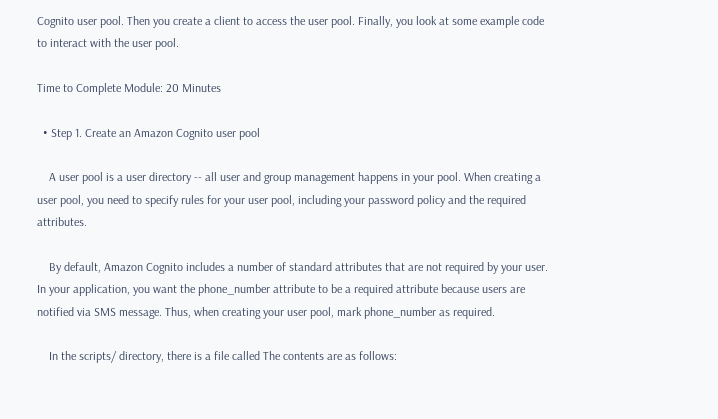Cognito user pool. Then you create a client to access the user pool. Finally, you look at some example code to interact with the user pool.

Time to Complete Module: 20 Minutes

  • Step 1. Create an Amazon Cognito user pool

    A user pool is a user directory -- all user and group management happens in your pool. When creating a user pool, you need to specify rules for your user pool, including your password policy and the required attributes.

    By default, Amazon Cognito includes a number of standard attributes that are not required by your user. In your application, you want the phone_number attribute to be a required attribute because users are notified via SMS message. Thus, when creating your user pool, mark phone_number as required.

    In the scripts/ directory, there is a file called The contents are as follows: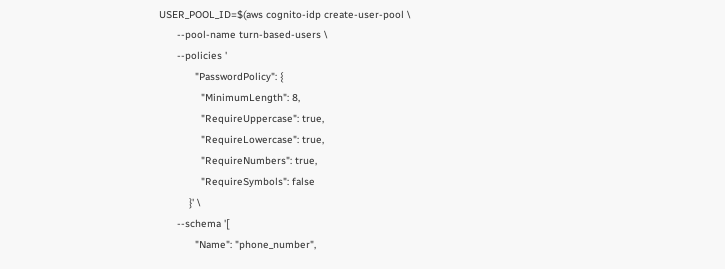USER_POOL_ID=$(aws cognito-idp create-user-pool \
      --pool-name turn-based-users \
      --policies '
            "PasswordPolicy": {
              "MinimumLength": 8,
              "RequireUppercase": true,
              "RequireLowercase": true,
              "RequireNumbers": true,
              "RequireSymbols": false
          }' \
      --schema '[
            "Name": "phone_number",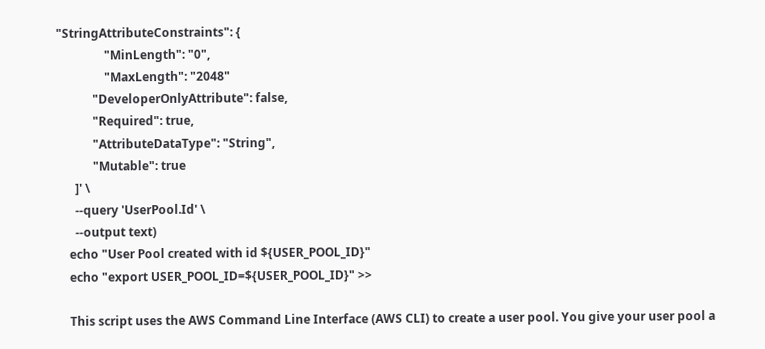"StringAttributeConstraints": {
                "MinLength": "0",
                "MaxLength": "2048"
            "DeveloperOnlyAttribute": false,
            "Required": true,
            "AttributeDataType": "String",
            "Mutable": true
      ]' \
      --query 'UserPool.Id' \
      --output text)
    echo "User Pool created with id ${USER_POOL_ID}"
    echo "export USER_POOL_ID=${USER_POOL_ID}" >>

    This script uses the AWS Command Line Interface (AWS CLI) to create a user pool. You give your user pool a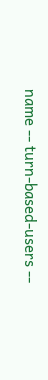name -- turn-based-users --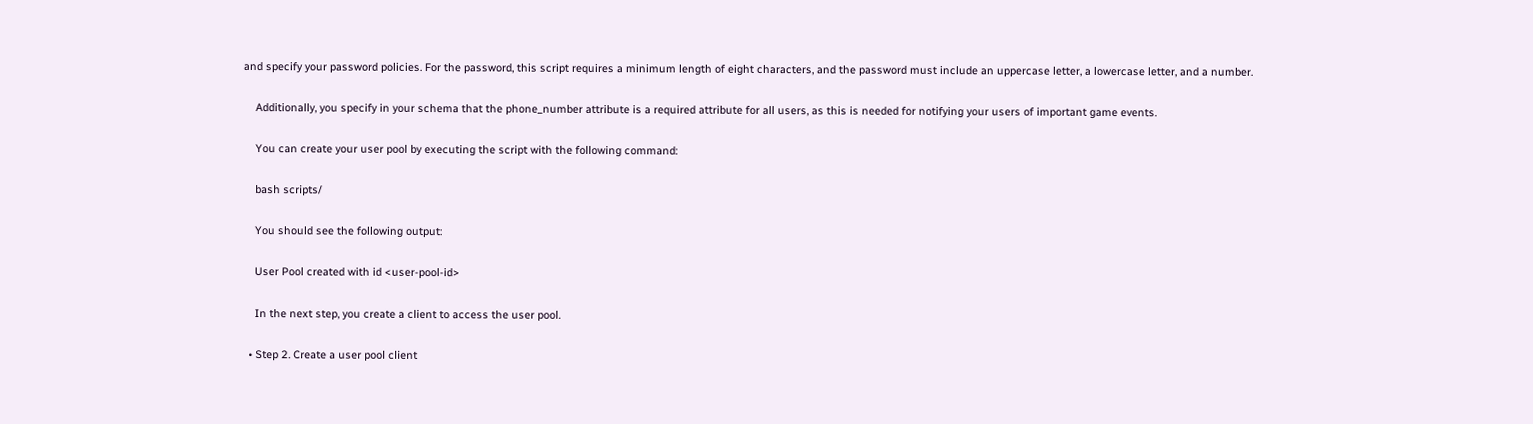and specify your password policies. For the password, this script requires a minimum length of eight characters, and the password must include an uppercase letter, a lowercase letter, and a number.

    Additionally, you specify in your schema that the phone_number attribute is a required attribute for all users, as this is needed for notifying your users of important game events.

    You can create your user pool by executing the script with the following command:

    bash scripts/

    You should see the following output:

    User Pool created with id <user-pool-id>

    In the next step, you create a client to access the user pool.

  • Step 2. Create a user pool client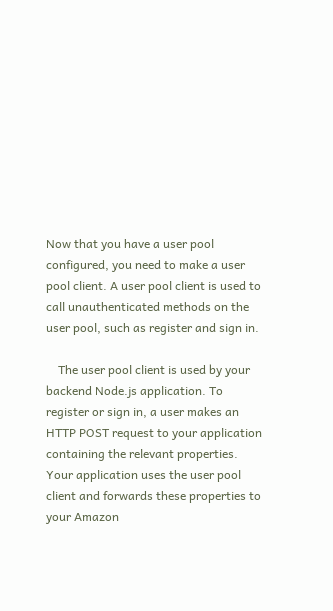Now that you have a user pool configured, you need to make a user pool client. A user pool client is used to call unauthenticated methods on the user pool, such as register and sign in.

    The user pool client is used by your backend Node.js application. To register or sign in, a user makes an HTTP POST request to your application containing the relevant properties. Your application uses the user pool client and forwards these properties to your Amazon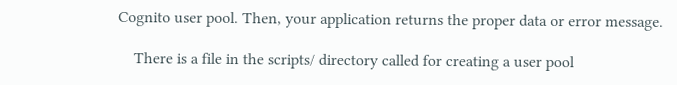Cognito user pool. Then, your application returns the proper data or error message.

    There is a file in the scripts/ directory called for creating a user pool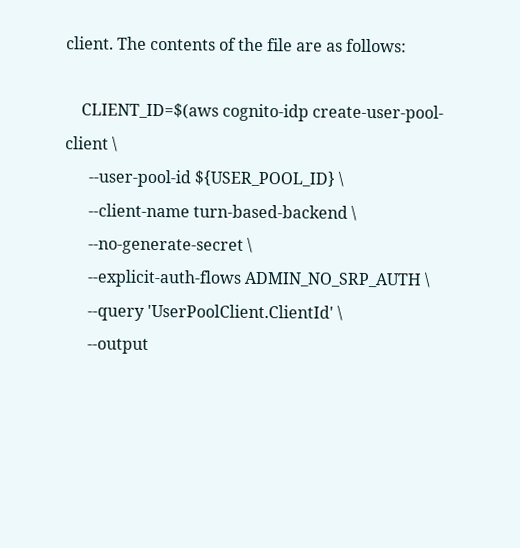client. The contents of the file are as follows:

    CLIENT_ID=$(aws cognito-idp create-user-pool-client \
      --user-pool-id ${USER_POOL_ID} \
      --client-name turn-based-backend \
      --no-generate-secret \
      --explicit-auth-flows ADMIN_NO_SRP_AUTH \
      --query 'UserPoolClient.ClientId' \
      --output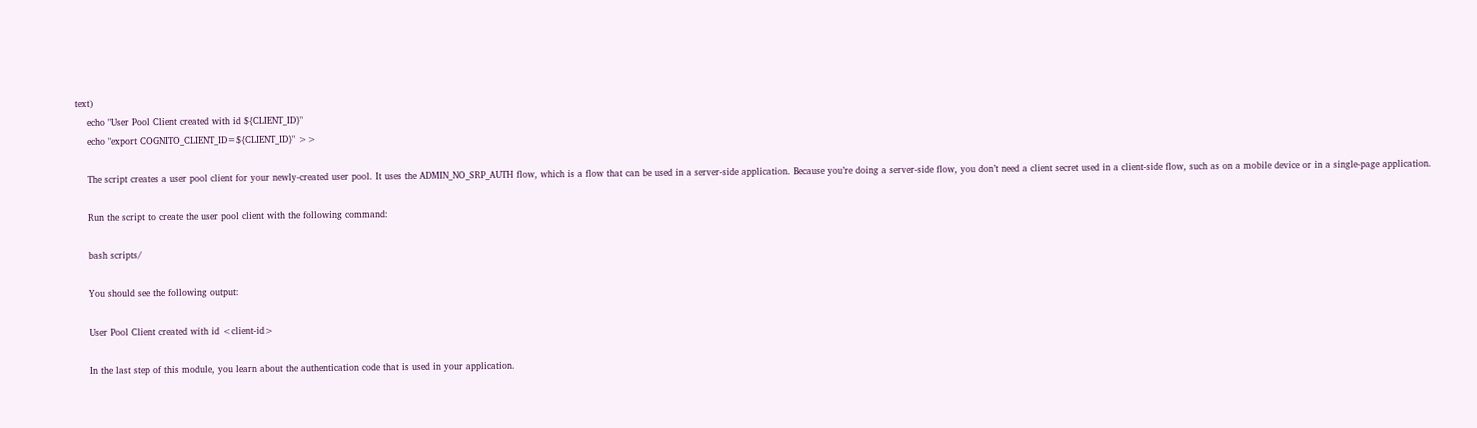text)
    echo "User Pool Client created with id ${CLIENT_ID}"
    echo "export COGNITO_CLIENT_ID=${CLIENT_ID}" >>

    The script creates a user pool client for your newly-created user pool. It uses the ADMIN_NO_SRP_AUTH flow, which is a flow that can be used in a server-side application. Because you’re doing a server-side flow, you don’t need a client secret used in a client-side flow, such as on a mobile device or in a single-page application.

    Run the script to create the user pool client with the following command:

    bash scripts/

    You should see the following output:

    User Pool Client created with id <client-id>

    In the last step of this module, you learn about the authentication code that is used in your application.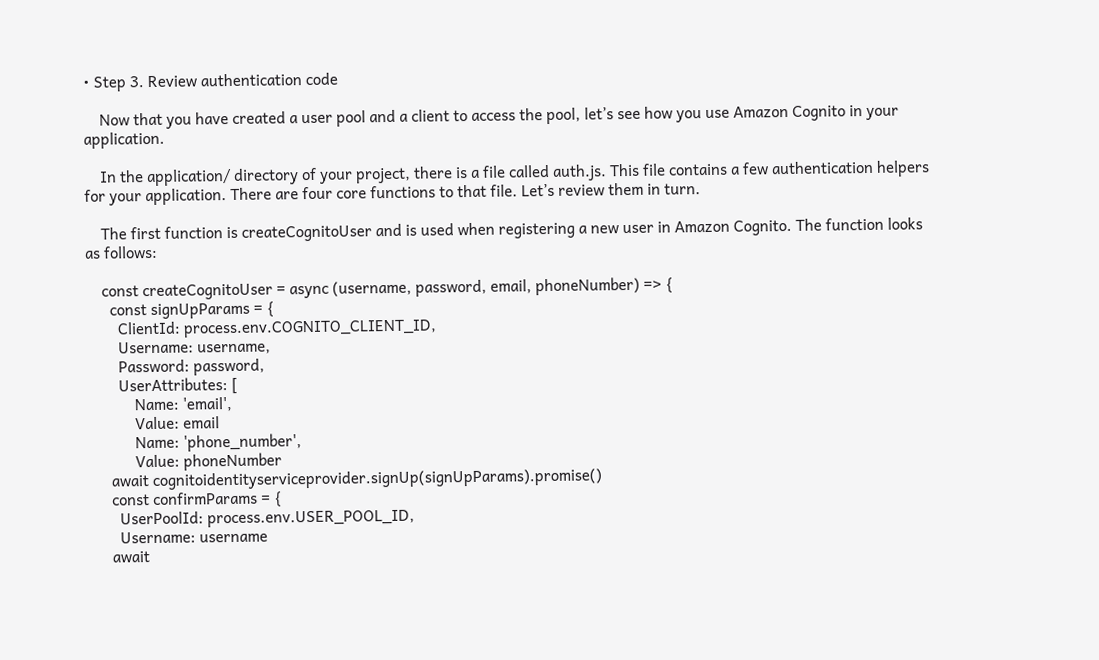• Step 3. Review authentication code

    Now that you have created a user pool and a client to access the pool, let’s see how you use Amazon Cognito in your application.

    In the application/ directory of your project, there is a file called auth.js. This file contains a few authentication helpers for your application. There are four core functions to that file. Let’s review them in turn.

    The first function is createCognitoUser and is used when registering a new user in Amazon Cognito. The function looks as follows:

    const createCognitoUser = async (username, password, email, phoneNumber) => {
      const signUpParams = {
        ClientId: process.env.COGNITO_CLIENT_ID,
        Username: username,
        Password: password,
        UserAttributes: [
            Name: 'email',
            Value: email
            Name: 'phone_number',
            Value: phoneNumber
      await cognitoidentityserviceprovider.signUp(signUpParams).promise()
      const confirmParams = {
        UserPoolId: process.env.USER_POOL_ID,
        Username: username
      await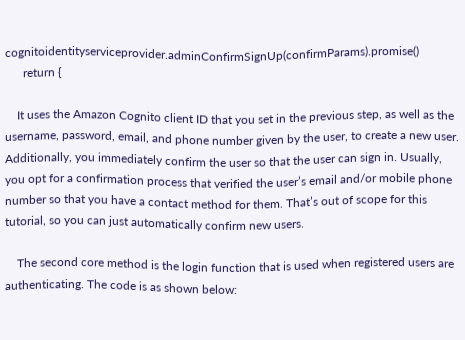cognitoidentityserviceprovider.adminConfirmSignUp(confirmParams).promise()
      return {

    It uses the Amazon Cognito client ID that you set in the previous step, as well as the username, password, email, and phone number given by the user, to create a new user. Additionally, you immediately confirm the user so that the user can sign in. Usually, you opt for a confirmation process that verified the user’s email and/or mobile phone number so that you have a contact method for them. That’s out of scope for this tutorial, so you can just automatically confirm new users.

    The second core method is the login function that is used when registered users are authenticating. The code is as shown below: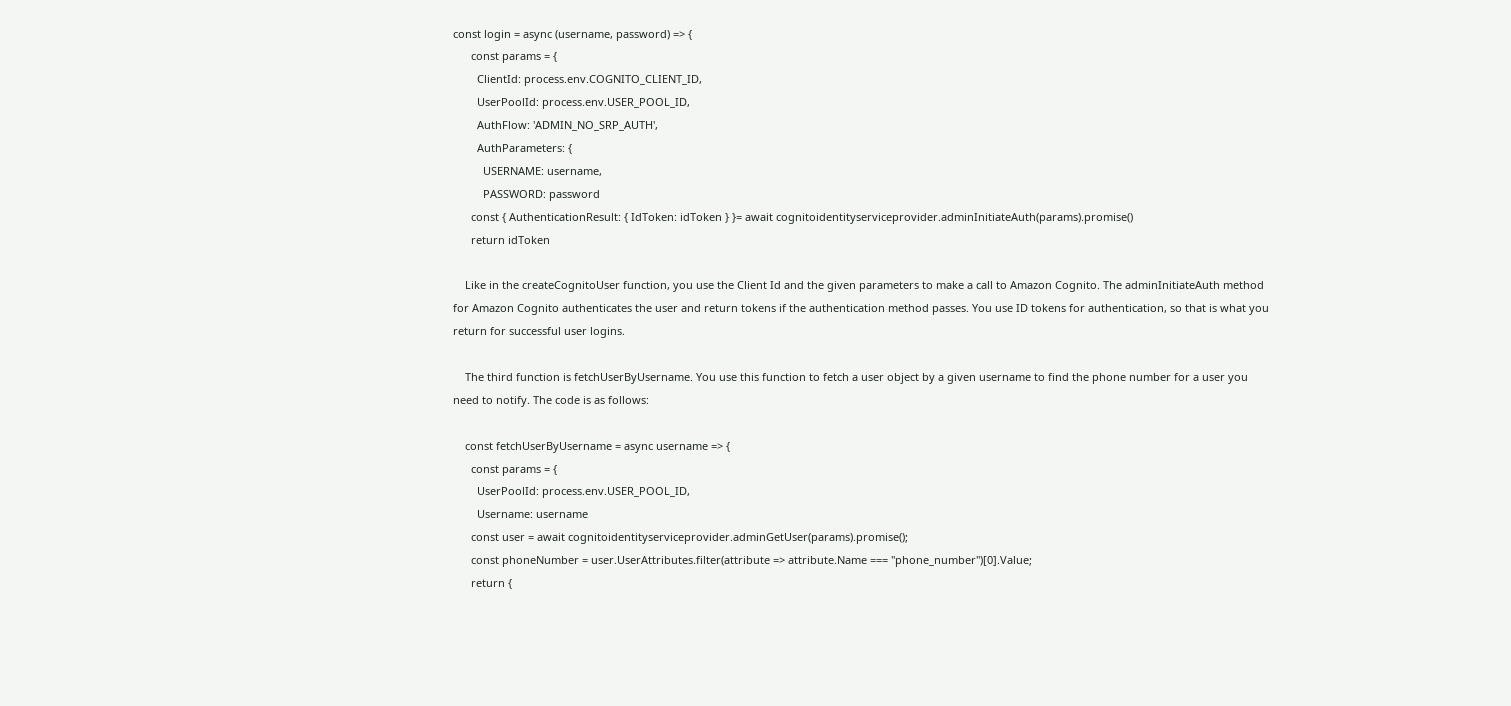const login = async (username, password) => {
      const params = {
        ClientId: process.env.COGNITO_CLIENT_ID,
        UserPoolId: process.env.USER_POOL_ID,
        AuthFlow: 'ADMIN_NO_SRP_AUTH',
        AuthParameters: {
          USERNAME: username,
          PASSWORD: password
      const { AuthenticationResult: { IdToken: idToken } }= await cognitoidentityserviceprovider.adminInitiateAuth(params).promise()
      return idToken

    Like in the createCognitoUser function, you use the Client Id and the given parameters to make a call to Amazon Cognito. The adminInitiateAuth method for Amazon Cognito authenticates the user and return tokens if the authentication method passes. You use ID tokens for authentication, so that is what you return for successful user logins.

    The third function is fetchUserByUsername. You use this function to fetch a user object by a given username to find the phone number for a user you need to notify. The code is as follows:

    const fetchUserByUsername = async username => {
      const params = {
        UserPoolId: process.env.USER_POOL_ID,
        Username: username
      const user = await cognitoidentityserviceprovider.adminGetUser(params).promise();
      const phoneNumber = user.UserAttributes.filter(attribute => attribute.Name === "phone_number")[0].Value;
      return {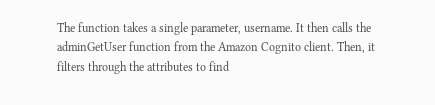The function takes a single parameter, username. It then calls the adminGetUser function from the Amazon Cognito client. Then, it filters through the attributes to find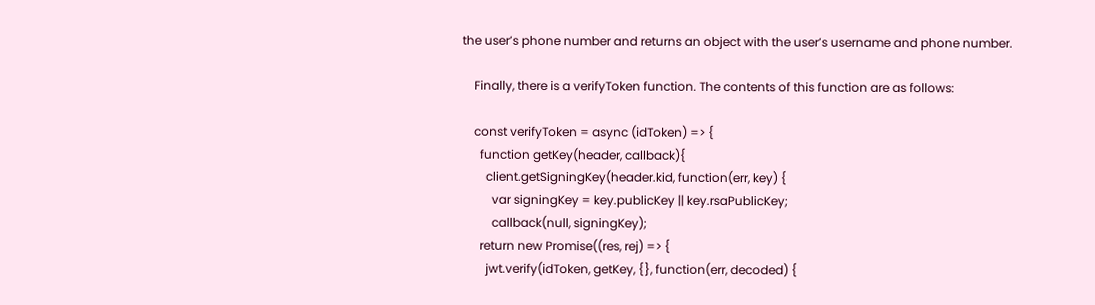the user’s phone number and returns an object with the user’s username and phone number.

    Finally, there is a verifyToken function. The contents of this function are as follows:

    const verifyToken = async (idToken) => {
      function getKey(header, callback){
        client.getSigningKey(header.kid, function(err, key) {
          var signingKey = key.publicKey || key.rsaPublicKey;
          callback(null, signingKey);
      return new Promise((res, rej) => {
        jwt.verify(idToken, getKey, {}, function(err, decoded) {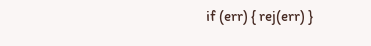if (err) { rej(err) }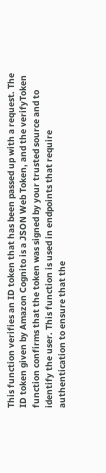This function verifies an ID token that has been passed up with a request. The ID token given by Amazon Cognito is a JSON Web Token, and the verifyToken function confirms that the token was signed by your trusted source and to identify the user. This function is used in endpoints that require authentication to ensure that the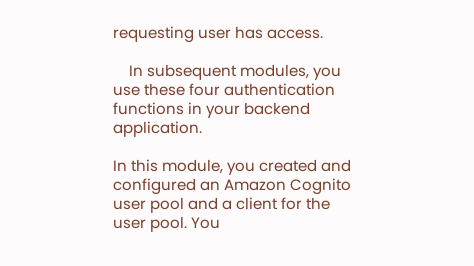requesting user has access.

    In subsequent modules, you use these four authentication functions in your backend application.

In this module, you created and configured an Amazon Cognito user pool and a client for the user pool. You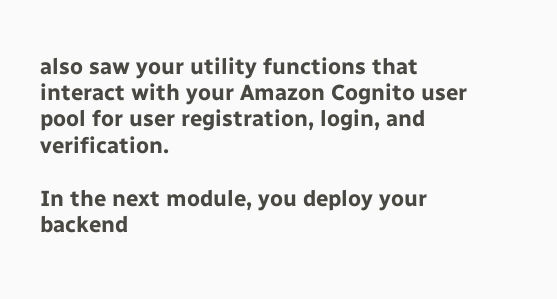also saw your utility functions that interact with your Amazon Cognito user pool for user registration, login, and verification.

In the next module, you deploy your backend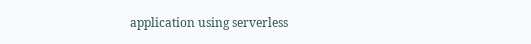application using serverless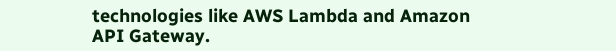technologies like AWS Lambda and Amazon API Gateway.